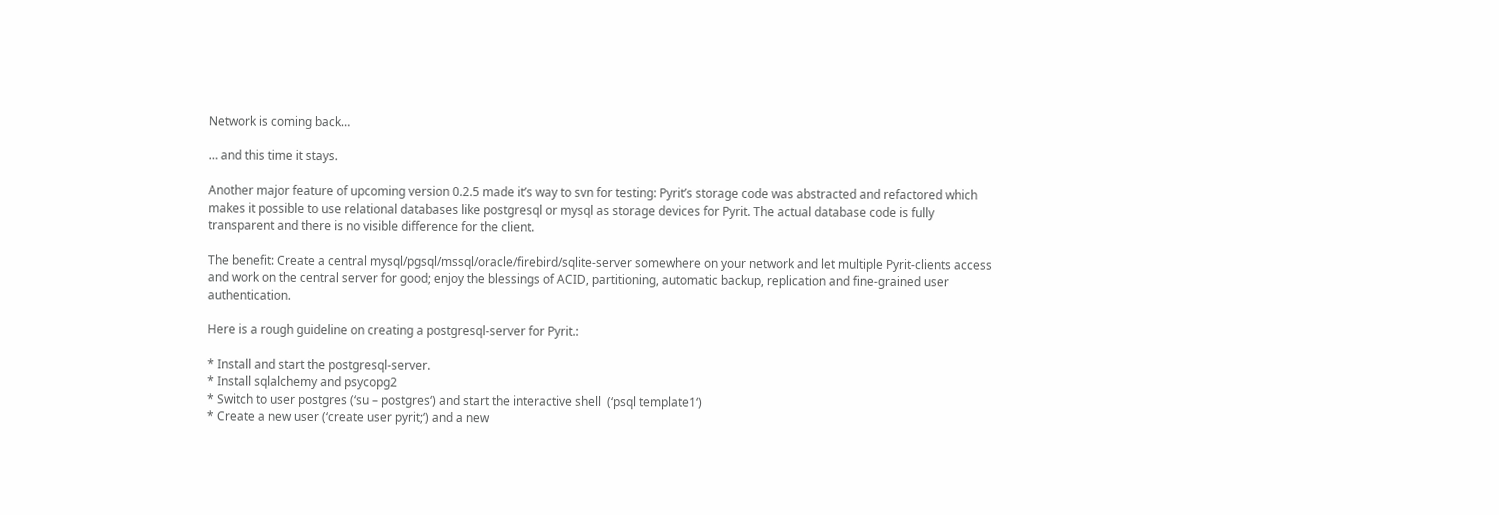Network is coming back…

… and this time it stays.

Another major feature of upcoming version 0.2.5 made it’s way to svn for testing: Pyrit’s storage code was abstracted and refactored which makes it possible to use relational databases like postgresql or mysql as storage devices for Pyrit. The actual database code is fully transparent and there is no visible difference for the client.

The benefit: Create a central mysql/pgsql/mssql/oracle/firebird/sqlite-server somewhere on your network and let multiple Pyrit-clients access and work on the central server for good; enjoy the blessings of ACID, partitioning, automatic backup, replication and fine-grained user authentication.

Here is a rough guideline on creating a postgresql-server for Pyrit.:

* Install and start the postgresql-server.
* Install sqlalchemy and psycopg2
* Switch to user postgres (‘su – postgres‘) and start the interactive shell  (‘psql template1‘)
* Create a new user (‘create user pyrit;‘) and a new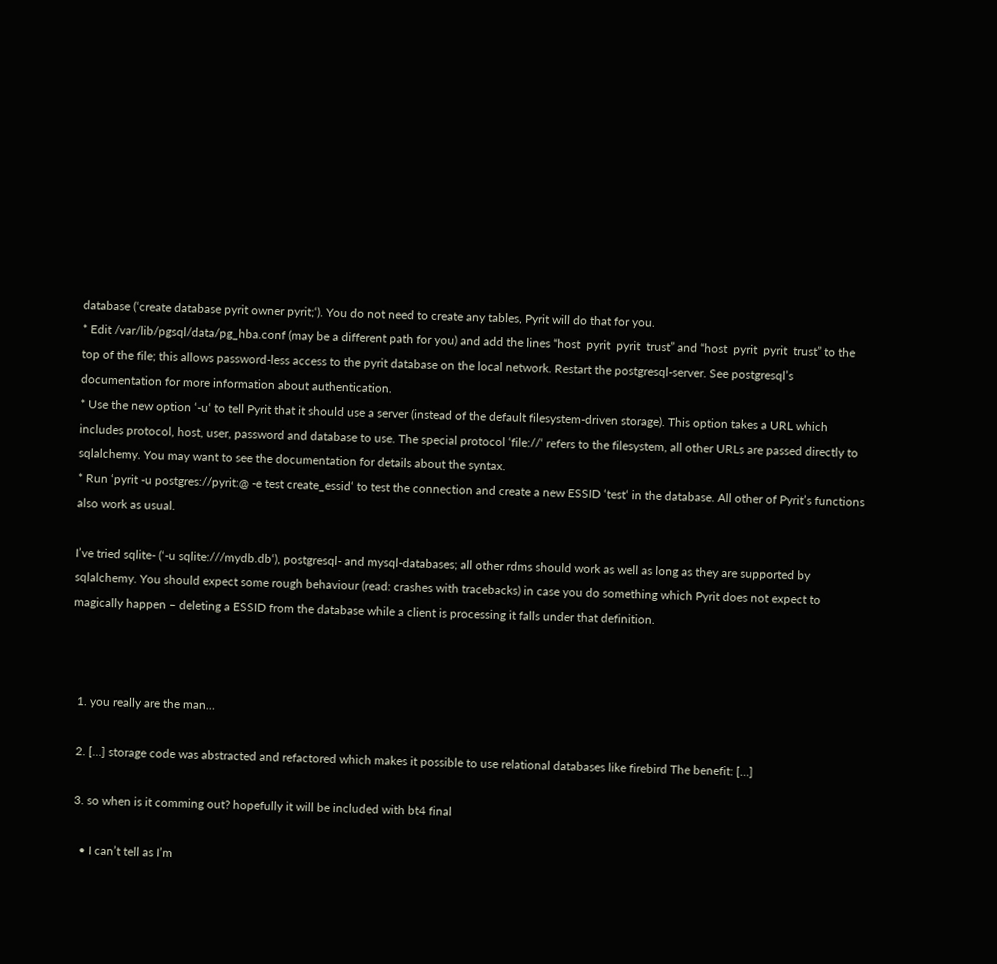database (‘create database pyrit owner pyrit;‘). You do not need to create any tables, Pyrit will do that for you.
* Edit /var/lib/pgsql/data/pg_hba.conf (may be a different path for you) and add the lines “host  pyrit  pyrit  trust” and “host  pyrit  pyrit  trust” to the top of the file; this allows password-less access to the pyrit database on the local network. Restart the postgresql-server. See postgresql’s documentation for more information about authentication.
* Use the new option ‘-u‘ to tell Pyrit that it should use a server (instead of the default filesystem-driven storage). This option takes a URL which includes protocol, host, user, password and database to use. The special protocol ‘file://‘ refers to the filesystem, all other URLs are passed directly to sqlalchemy. You may want to see the documentation for details about the syntax.
* Run ‘pyrit -u postgres://pyrit:@ -e test create_essid‘ to test the connection and create a new ESSID ‘test‘ in the database. All other of Pyrit’s functions also work as usual.

I’ve tried sqlite- (‘-u sqlite:///mydb.db‘), postgresql- and mysql-databases; all other rdms should work as well as long as they are supported by sqlalchemy. You should expect some rough behaviour (read: crashes with tracebacks) in case you do something which Pyrit does not expect to magically happen – deleting a ESSID from the database while a client is processing it falls under that definition.



  1. you really are the man…

  2. […] storage code was abstracted and refactored which makes it possible to use relational databases like firebird The benefit: […]

  3. so when is it comming out? hopefully it will be included with bt4 final

    • I can’t tell as I’m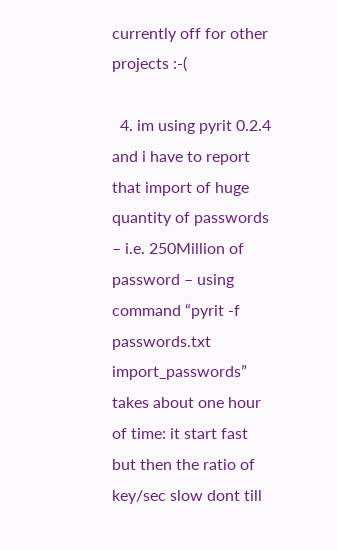currently off for other projects :-(

  4. im using pyrit 0.2.4 and i have to report that import of huge quantity of passwords – i.e. 250Million of password – using command “pyrit -f passwords.txt import_passwords” takes about one hour of time: it start fast but then the ratio of key/sec slow dont till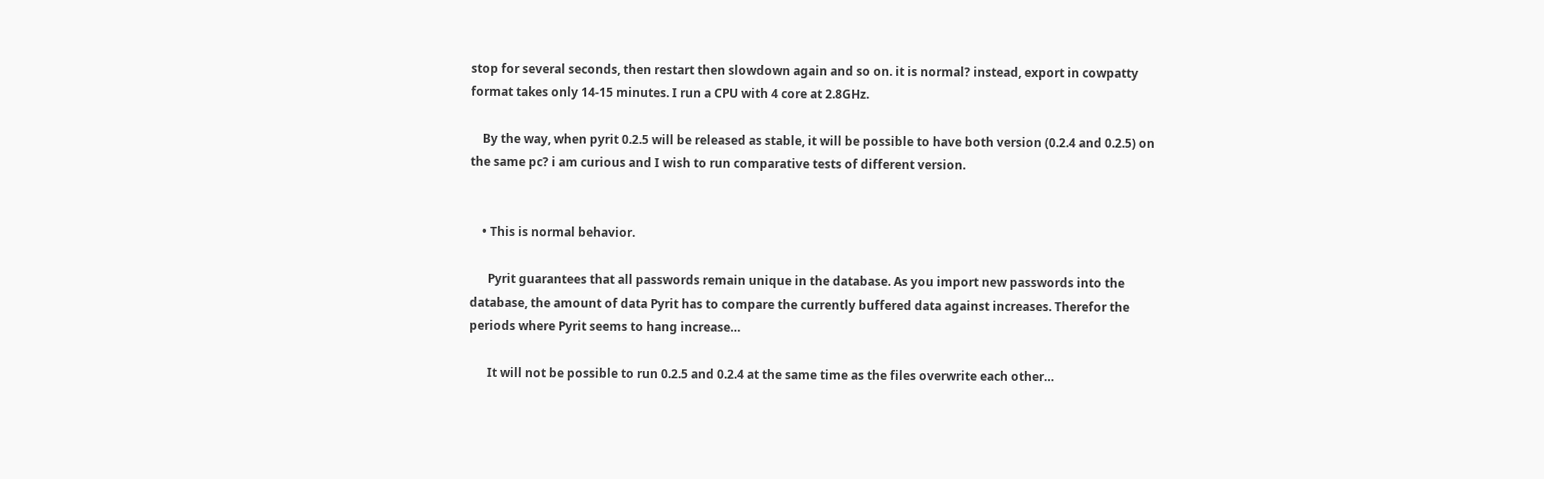stop for several seconds, then restart then slowdown again and so on. it is normal? instead, export in cowpatty format takes only 14-15 minutes. I run a CPU with 4 core at 2.8GHz.

    By the way, when pyrit 0.2.5 will be released as stable, it will be possible to have both version (0.2.4 and 0.2.5) on the same pc? i am curious and I wish to run comparative tests of different version.


    • This is normal behavior.

      Pyrit guarantees that all passwords remain unique in the database. As you import new passwords into the database, the amount of data Pyrit has to compare the currently buffered data against increases. Therefor the periods where Pyrit seems to hang increase…

      It will not be possible to run 0.2.5 and 0.2.4 at the same time as the files overwrite each other…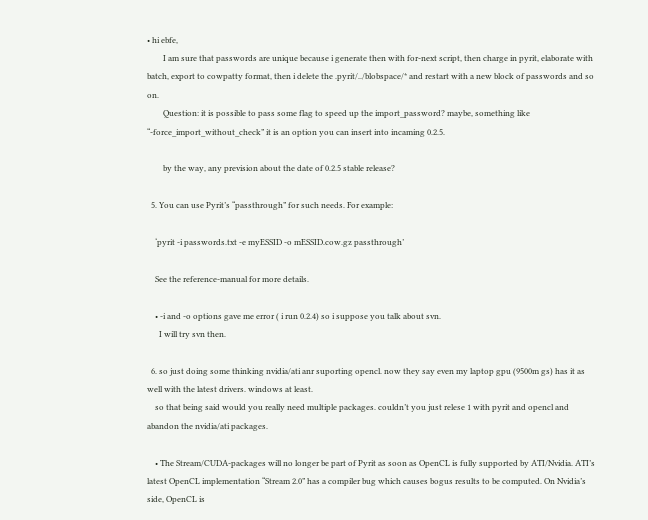• hi ebfe,
        I am sure that passwords are unique because i generate then with for-next script, then charge in pyrit, elaborate with batch, export to cowpatty format, then i delete the .pyrit/../blobspace/* and restart with a new block of passwords and so on.
        Question: it is possible to pass some flag to speed up the import_password? maybe, something like “-force_import_without_check” it is an option you can insert into incaming 0.2.5.

        by the way, any prevision about the date of 0.2.5 stable release?

  5. You can use Pyrit’s “passthrough” for such needs. For example:

    ‘pyrit -i passwords.txt -e myESSID -o mESSID.cow.gz passthrough’

    See the reference-manual for more details.

    • -i and -o options gave me error ( i run 0.2.4) so i suppose you talk about svn.
      I will try svn then.

  6. so just doing some thinking nvidia/ati anr suporting opencl. now they say even my laptop gpu (9500m gs) has it as well with the latest drivers. windows at least.
    so that being said would you really need multiple packages. couldn’t you just relese 1 with pyrit and opencl and abandon the nvidia/ati packages.

    • The Stream/CUDA-packages will no longer be part of Pyrit as soon as OpenCL is fully supported by ATI/Nvidia. ATI’s latest OpenCL implementation “Stream 2.0” has a compiler bug which causes bogus results to be computed. On Nvidia’s side, OpenCL is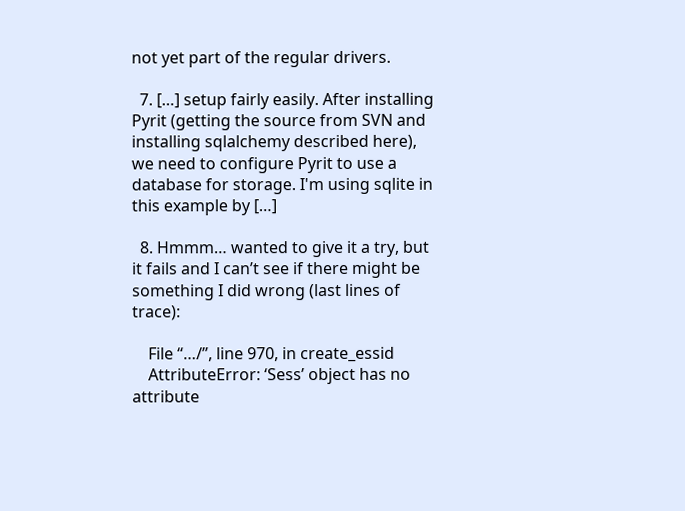not yet part of the regular drivers.

  7. […] setup fairly easily. After installing Pyrit (getting the source from SVN and installing sqlalchemy described here), we need to configure Pyrit to use a database for storage. I'm using sqlite in this example by […]

  8. Hmmm… wanted to give it a try, but it fails and I can’t see if there might be something I did wrong (last lines of trace):

    File “…/”, line 970, in create_essid
    AttributeError: ‘Sess’ object has no attribute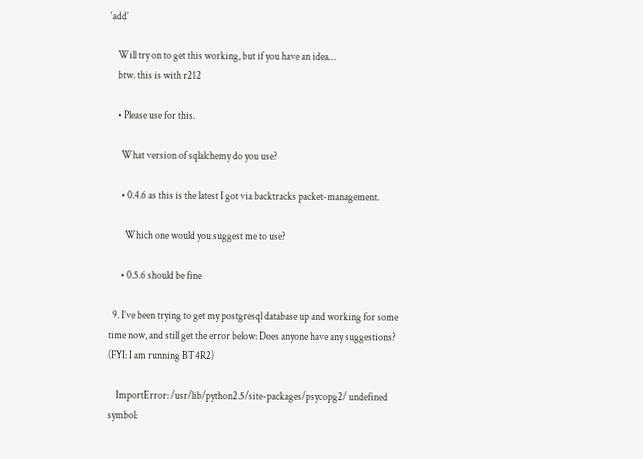‘add’

    Will try on to get this working, but if you have an idea…
    btw. this is with r212

    • Please use for this.

      What version of sqlalchemy do you use?

      • 0.4.6 as this is the latest I got via backtracks packet-management.

        Which one would you suggest me to use?

      • 0.5.6 should be fine

  9. I’ve been trying to get my postgresql database up and working for some time now, and still get the error below: Does anyone have any suggestions? (FYI: I am running BT4R2)

    ImportError: /usr/lib/python2.5/site-packages/psycopg2/ undefined symbol: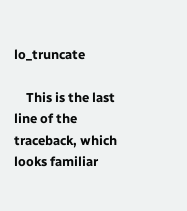lo_truncate

    This is the last line of the traceback, which looks familiar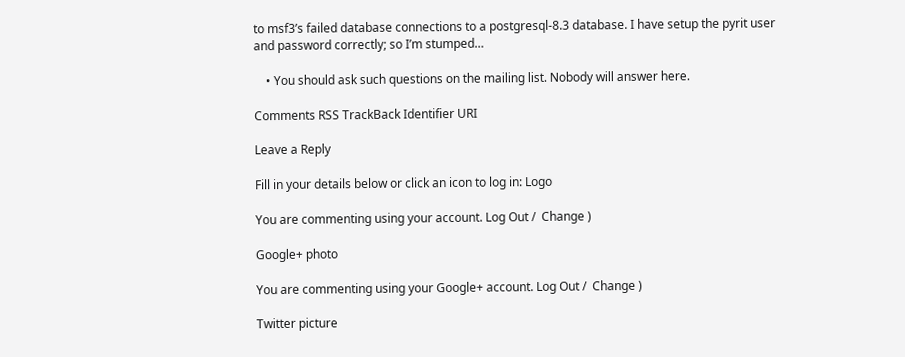to msf3’s failed database connections to a postgresql-8.3 database. I have setup the pyrit user and password correctly; so I’m stumped…

    • You should ask such questions on the mailing list. Nobody will answer here.

Comments RSS TrackBack Identifier URI

Leave a Reply

Fill in your details below or click an icon to log in: Logo

You are commenting using your account. Log Out /  Change )

Google+ photo

You are commenting using your Google+ account. Log Out /  Change )

Twitter picture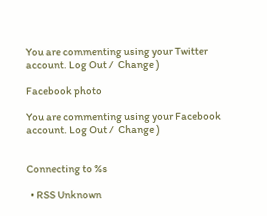You are commenting using your Twitter account. Log Out /  Change )

Facebook photo

You are commenting using your Facebook account. Log Out /  Change )


Connecting to %s

  • RSS Unknown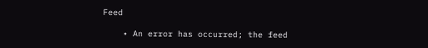Feed

    • An error has occurred; the feed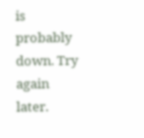is probably down. Try again later.